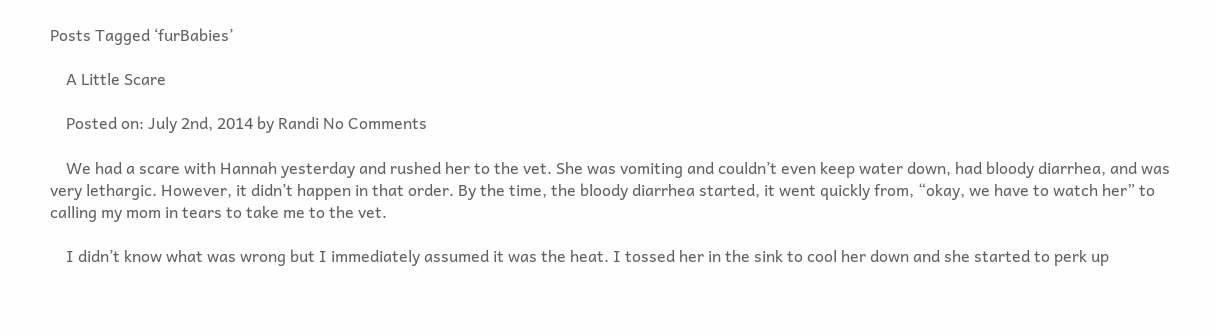Posts Tagged ‘furBabies’

    A Little Scare

    Posted on: July 2nd, 2014 by Randi No Comments

    We had a scare with Hannah yesterday and rushed her to the vet. She was vomiting and couldn’t even keep water down, had bloody diarrhea, and was very lethargic. However, it didn’t happen in that order. By the time, the bloody diarrhea started, it went quickly from, “okay, we have to watch her” to calling my mom in tears to take me to the vet.

    I didn’t know what was wrong but I immediately assumed it was the heat. I tossed her in the sink to cool her down and she started to perk up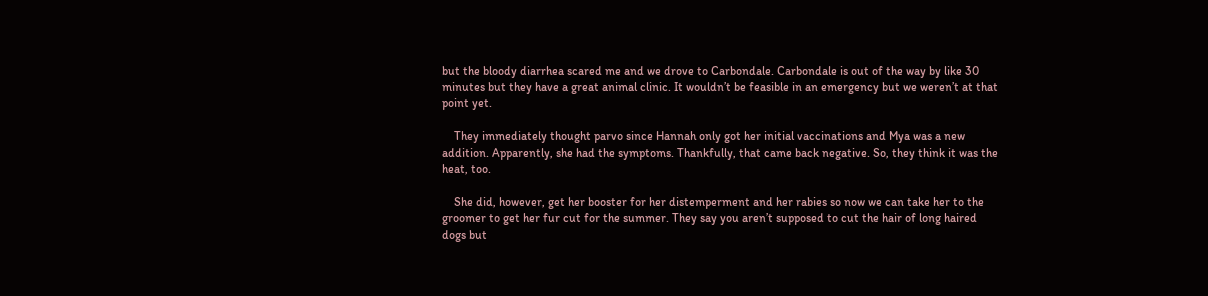but the bloody diarrhea scared me and we drove to Carbondale. Carbondale is out of the way by like 30 minutes but they have a great animal clinic. It wouldn’t be feasible in an emergency but we weren’t at that point yet.

    They immediately thought parvo since Hannah only got her initial vaccinations and Mya was a new addition. Apparently, she had the symptoms. Thankfully, that came back negative. So, they think it was the heat, too.

    She did, however, get her booster for her distemperment and her rabies so now we can take her to the groomer to get her fur cut for the summer. They say you aren’t supposed to cut the hair of long haired dogs but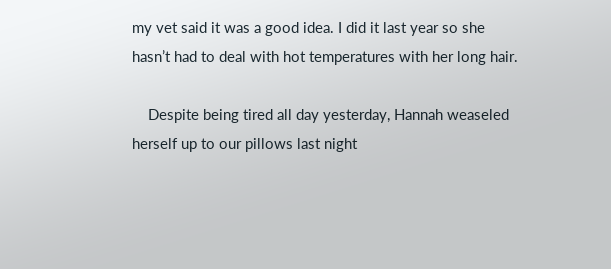my vet said it was a good idea. I did it last year so she hasn’t had to deal with hot temperatures with her long hair.

    Despite being tired all day yesterday, Hannah weaseled herself up to our pillows last night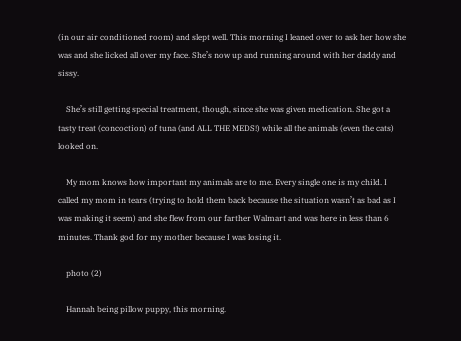(in our air conditioned room) and slept well. This morning I leaned over to ask her how she was and she licked all over my face. She’s now up and running around with her daddy and sissy.

    She’s still getting special treatment, though, since she was given medication. She got a tasty treat (concoction) of tuna (and ALL THE MEDS!) while all the animals (even the cats) looked on.

    My mom knows how important my animals are to me. Every single one is my child. I called my mom in tears (trying to hold them back because the situation wasn’t as bad as I was making it seem) and she flew from our farther Walmart and was here in less than 6 minutes. Thank god for my mother because I was losing it.

    photo (2)

    Hannah being pillow puppy, this morning.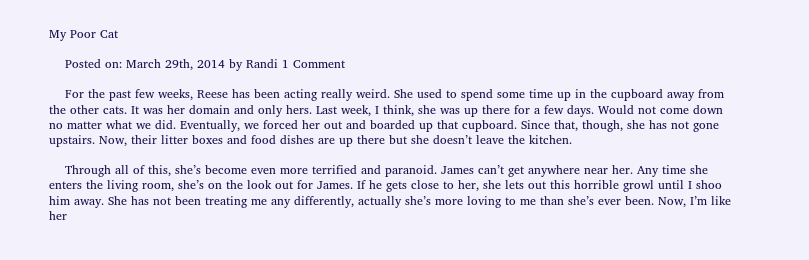My Poor Cat

    Posted on: March 29th, 2014 by Randi 1 Comment

    For the past few weeks, Reese has been acting really weird. She used to spend some time up in the cupboard away from the other cats. It was her domain and only hers. Last week, I think, she was up there for a few days. Would not come down no matter what we did. Eventually, we forced her out and boarded up that cupboard. Since that, though, she has not gone upstairs. Now, their litter boxes and food dishes are up there but she doesn’t leave the kitchen.

    Through all of this, she’s become even more terrified and paranoid. James can’t get anywhere near her. Any time she enters the living room, she’s on the look out for James. If he gets close to her, she lets out this horrible growl until I shoo him away. She has not been treating me any differently, actually she’s more loving to me than she’s ever been. Now, I’m like her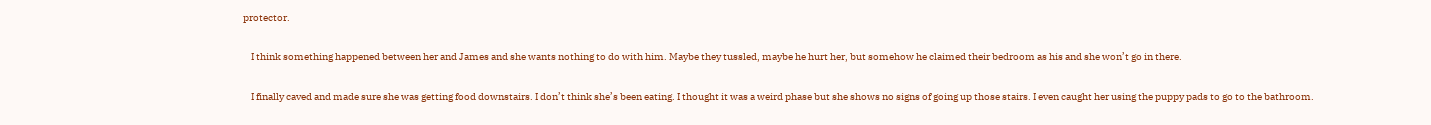protector.

    I think something happened between her and James and she wants nothing to do with him. Maybe they tussled, maybe he hurt her, but somehow he claimed their bedroom as his and she won’t go in there.

    I finally caved and made sure she was getting food downstairs. I don’t think she’s been eating. I thought it was a weird phase but she shows no signs of going up those stairs. I even caught her using the puppy pads to go to the bathroom.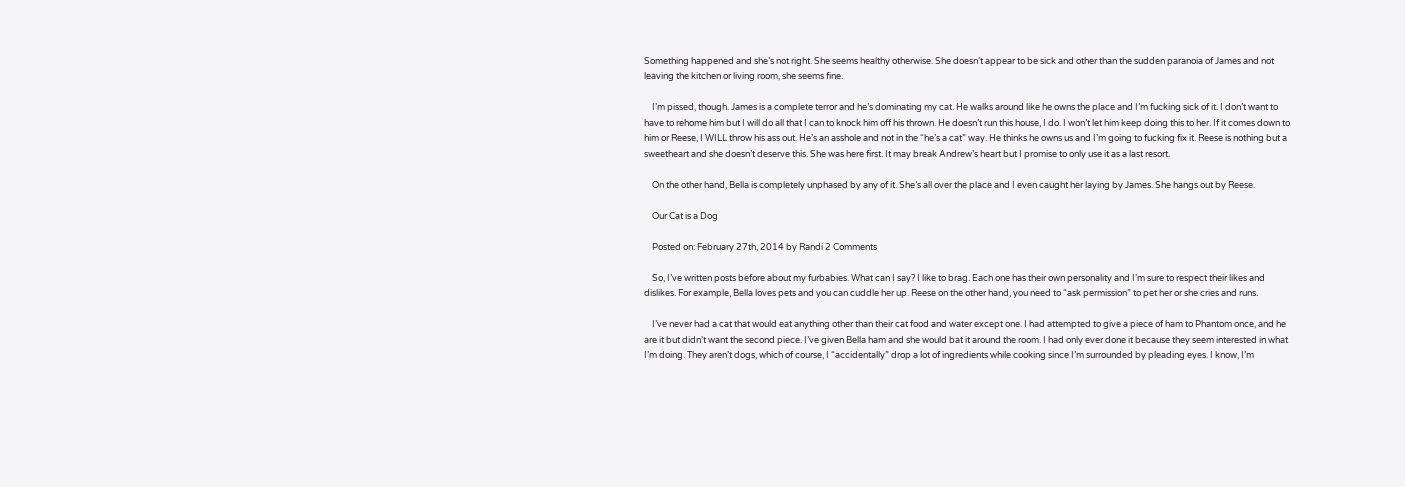Something happened and she’s not right. She seems healthy otherwise. She doesn’t appear to be sick and other than the sudden paranoia of James and not leaving the kitchen or living room, she seems fine.

    I’m pissed, though. James is a complete terror and he’s dominating my cat. He walks around like he owns the place and I’m fucking sick of it. I don’t want to have to rehome him but I will do all that I can to knock him off his thrown. He doesn’t run this house, I do. I won’t let him keep doing this to her. If it comes down to him or Reese, I WILL throw his ass out. He’s an asshole and not in the “he’s a cat” way. He thinks he owns us and I’m going to fucking fix it. Reese is nothing but a sweetheart and she doesn’t deserve this. She was here first. It may break Andrew’s heart but I promise to only use it as a last resort.

    On the other hand, Bella is completely unphased by any of it. She’s all over the place and I even caught her laying by James. She hangs out by Reese.

    Our Cat is a Dog

    Posted on: February 27th, 2014 by Randi 2 Comments

    So, I’ve written posts before about my furbabies. What can I say? I like to brag. Each one has their own personality and I’m sure to respect their likes and dislikes. For example, Bella loves pets and you can cuddle her up. Reese on the other hand, you need to “ask permission” to pet her or she cries and runs.

    I’ve never had a cat that would eat anything other than their cat food and water except one. I had attempted to give a piece of ham to Phantom once, and he are it but didn’t want the second piece. I’ve given Bella ham and she would bat it around the room. I had only ever done it because they seem interested in what I’m doing. They aren’t dogs, which of course, I “accidentally” drop a lot of ingredients while cooking since I’m surrounded by pleading eyes. I know, I’m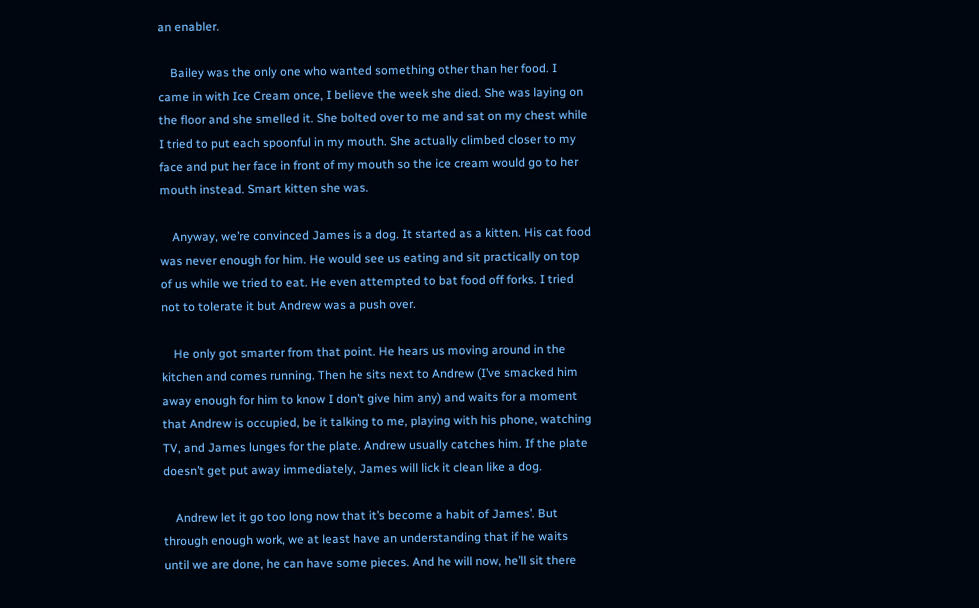an enabler.

    Bailey was the only one who wanted something other than her food. I came in with Ice Cream once, I believe the week she died. She was laying on the floor and she smelled it. She bolted over to me and sat on my chest while I tried to put each spoonful in my mouth. She actually climbed closer to my face and put her face in front of my mouth so the ice cream would go to her mouth instead. Smart kitten she was.

    Anyway, we’re convinced James is a dog. It started as a kitten. His cat food was never enough for him. He would see us eating and sit practically on top of us while we tried to eat. He even attempted to bat food off forks. I tried not to tolerate it but Andrew was a push over.

    He only got smarter from that point. He hears us moving around in the kitchen and comes running. Then he sits next to Andrew (I’ve smacked him away enough for him to know I don’t give him any) and waits for a moment that Andrew is occupied, be it talking to me, playing with his phone, watching TV, and James lunges for the plate. Andrew usually catches him. If the plate doesn’t get put away immediately, James will lick it clean like a dog.

    Andrew let it go too long now that it’s become a habit of James’. But through enough work, we at least have an understanding that if he waits until we are done, he can have some pieces. And he will now, he’ll sit there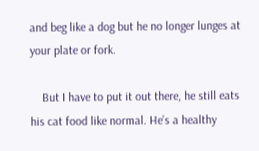and beg like a dog but he no longer lunges at your plate or fork.

    But I have to put it out there, he still eats his cat food like normal. He’s a healthy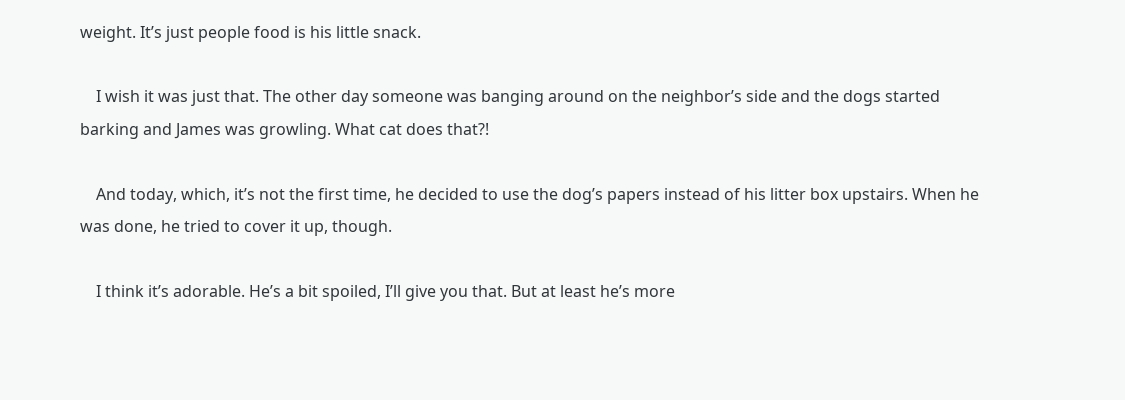weight. It’s just people food is his little snack.

    I wish it was just that. The other day someone was banging around on the neighbor’s side and the dogs started barking and James was growling. What cat does that?!

    And today, which, it’s not the first time, he decided to use the dog’s papers instead of his litter box upstairs. When he was done, he tried to cover it up, though.

    I think it’s adorable. He’s a bit spoiled, I’ll give you that. But at least he’s more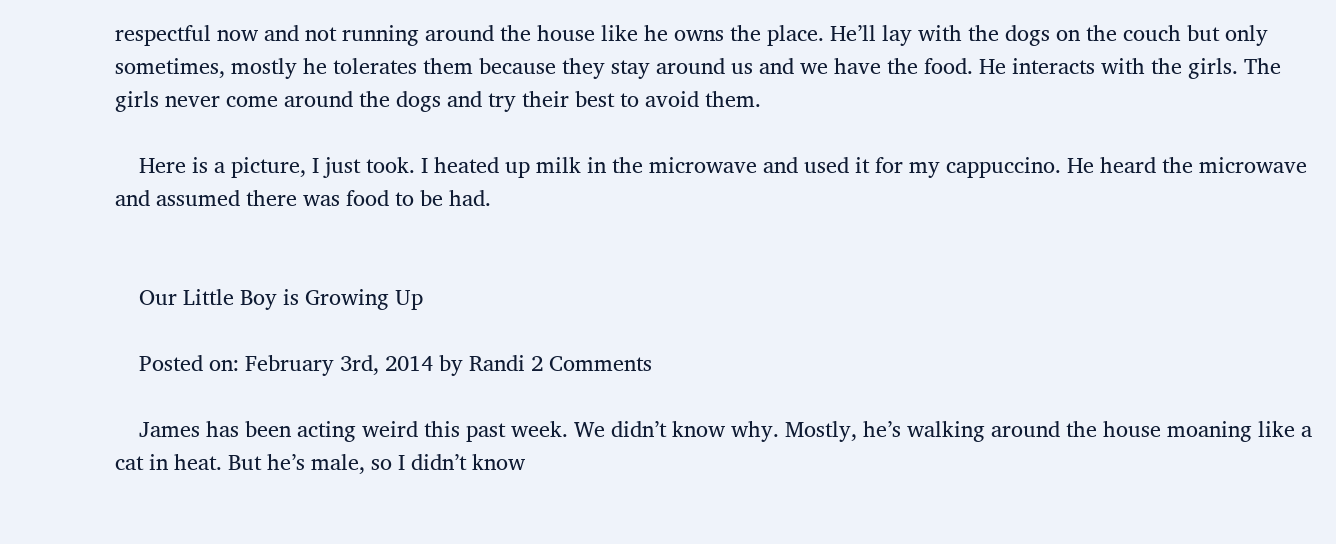respectful now and not running around the house like he owns the place. He’ll lay with the dogs on the couch but only sometimes, mostly he tolerates them because they stay around us and we have the food. He interacts with the girls. The girls never come around the dogs and try their best to avoid them.

    Here is a picture, I just took. I heated up milk in the microwave and used it for my cappuccino. He heard the microwave and assumed there was food to be had.


    Our Little Boy is Growing Up

    Posted on: February 3rd, 2014 by Randi 2 Comments

    James has been acting weird this past week. We didn’t know why. Mostly, he’s walking around the house moaning like a cat in heat. But he’s male, so I didn’t know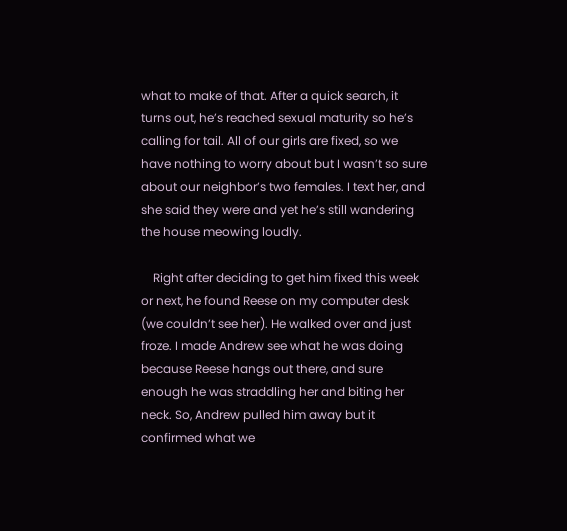what to make of that. After a quick search, it turns out, he’s reached sexual maturity so he’s calling for tail. All of our girls are fixed, so we have nothing to worry about but I wasn’t so sure about our neighbor’s two females. I text her, and she said they were and yet he’s still wandering the house meowing loudly.

    Right after deciding to get him fixed this week or next, he found Reese on my computer desk (we couldn’t see her). He walked over and just froze. I made Andrew see what he was doing because Reese hangs out there, and sure enough he was straddling her and biting her neck. So, Andrew pulled him away but it confirmed what we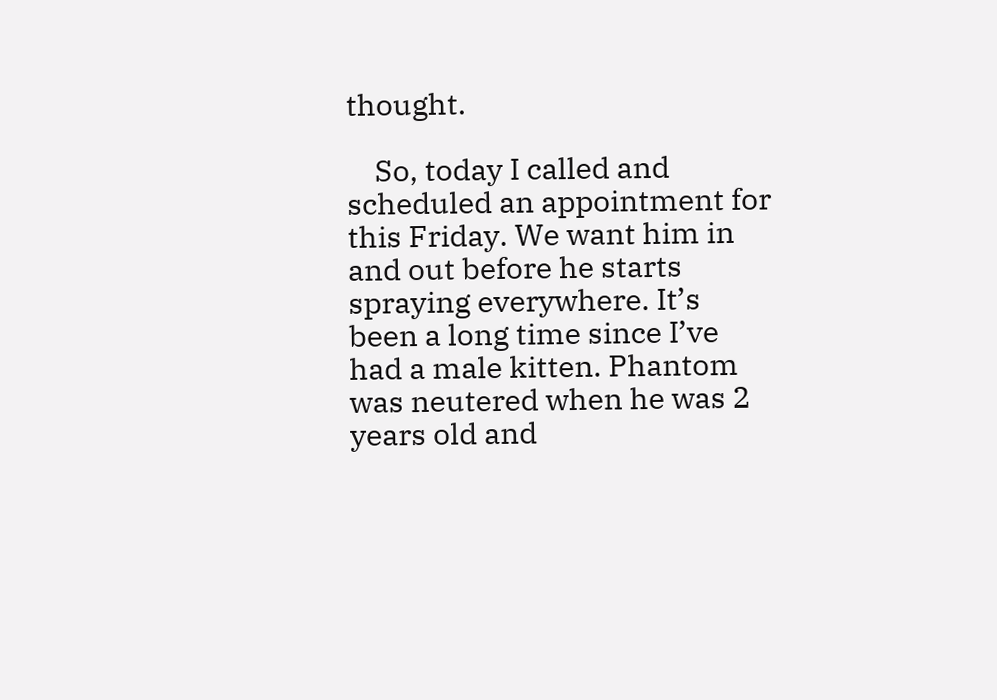thought.

    So, today I called and scheduled an appointment for this Friday. We want him in and out before he starts spraying everywhere. It’s been a long time since I’ve had a male kitten. Phantom was neutered when he was 2 years old and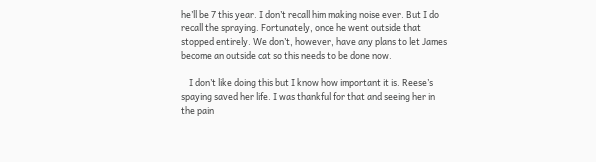he’ll be 7 this year. I don’t recall him making noise ever. But I do recall the spraying. Fortunately, once he went outside that stopped entirely. We don’t, however, have any plans to let James become an outside cat so this needs to be done now.

    I don’t like doing this but I know how important it is. Reese’s spaying saved her life. I was thankful for that and seeing her in the pain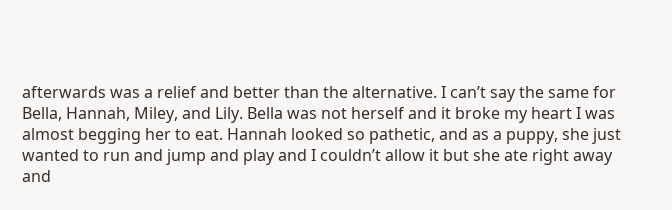afterwards was a relief and better than the alternative. I can’t say the same for Bella, Hannah, Miley, and Lily. Bella was not herself and it broke my heart I was almost begging her to eat. Hannah looked so pathetic, and as a puppy, she just wanted to run and jump and play and I couldn’t allow it but she ate right away and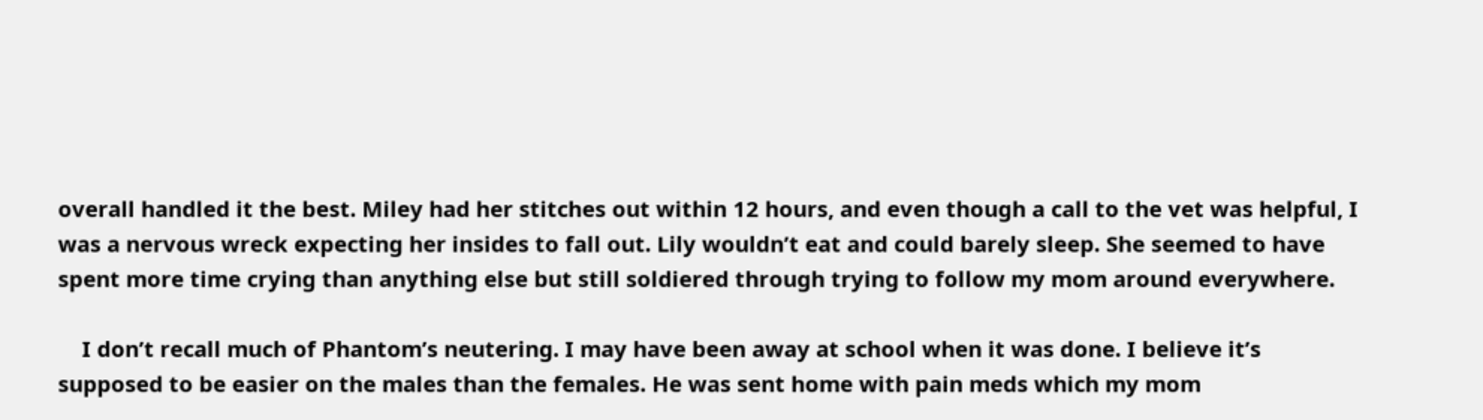overall handled it the best. Miley had her stitches out within 12 hours, and even though a call to the vet was helpful, I was a nervous wreck expecting her insides to fall out. Lily wouldn’t eat and could barely sleep. She seemed to have spent more time crying than anything else but still soldiered through trying to follow my mom around everywhere.

    I don’t recall much of Phantom’s neutering. I may have been away at school when it was done. I believe it’s supposed to be easier on the males than the females. He was sent home with pain meds which my mom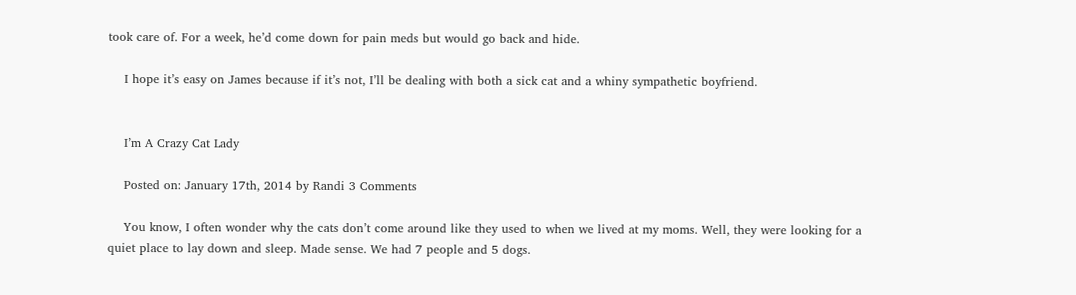took care of. For a week, he’d come down for pain meds but would go back and hide.

    I hope it’s easy on James because if it’s not, I’ll be dealing with both a sick cat and a whiny sympathetic boyfriend.


    I’m A Crazy Cat Lady

    Posted on: January 17th, 2014 by Randi 3 Comments

    You know, I often wonder why the cats don’t come around like they used to when we lived at my moms. Well, they were looking for a quiet place to lay down and sleep. Made sense. We had 7 people and 5 dogs.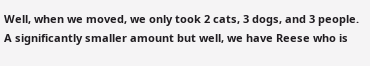Well, when we moved, we only took 2 cats, 3 dogs, and 3 people. A significantly smaller amount but well, we have Reese who is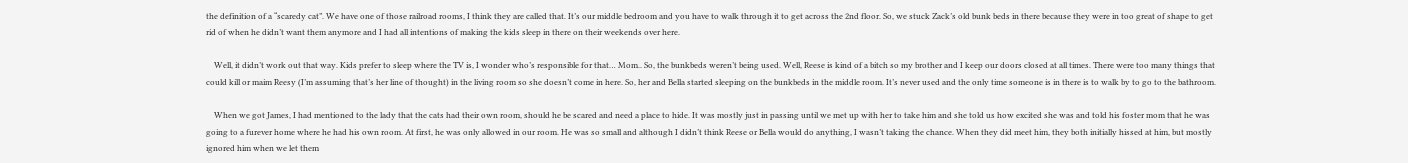the definition of a “scaredy cat”. We have one of those railroad rooms, I think they are called that. It’s our middle bedroom and you have to walk through it to get across the 2nd floor. So, we stuck Zack’s old bunk beds in there because they were in too great of shape to get rid of when he didn’t want them anymore and I had all intentions of making the kids sleep in there on their weekends over here.

    Well, it didn’t work out that way. Kids prefer to sleep where the TV is, I wonder who’s responsible for that… Mom.. So, the bunkbeds weren’t being used. Well, Reese is kind of a bitch so my brother and I keep our doors closed at all times. There were too many things that could kill or maim Reesy (I’m assuming that’s her line of thought) in the living room so she doesn’t come in here. So, her and Bella started sleeping on the bunkbeds in the middle room. It’s never used and the only time someone is in there is to walk by to go to the bathroom.

    When we got James, I had mentioned to the lady that the cats had their own room, should he be scared and need a place to hide. It was mostly just in passing until we met up with her to take him and she told us how excited she was and told his foster mom that he was going to a furever home where he had his own room. At first, he was only allowed in our room. He was so small and although I didn’t think Reese or Bella would do anything, I wasn’t taking the chance. When they did meet him, they both initially hissed at him, but mostly ignored him when we let them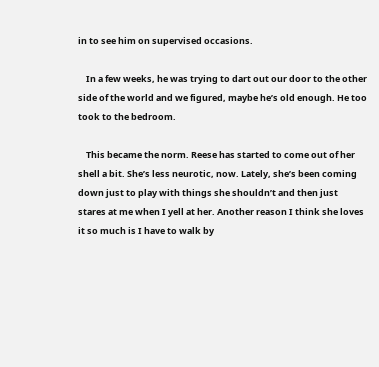in to see him on supervised occasions.

    In a few weeks, he was trying to dart out our door to the other side of the world and we figured, maybe he’s old enough. He too took to the bedroom.

    This became the norm. Reese has started to come out of her shell a bit. She’s less neurotic, now. Lately, she’s been coming down just to play with things she shouldn’t and then just stares at me when I yell at her. Another reason I think she loves it so much is I have to walk by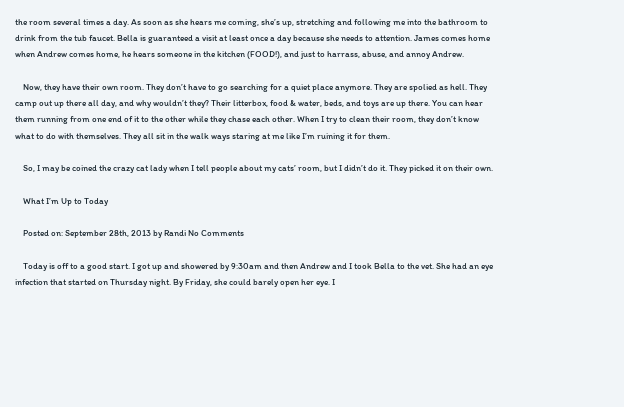the room several times a day. As soon as she hears me coming, she’s up, stretching and following me into the bathroom to drink from the tub faucet. Bella is guaranteed a visit at least once a day because she needs to attention. James comes home when Andrew comes home, he hears someone in the kitchen (FOOD!), and just to harrass, abuse, and annoy Andrew.

    Now, they have their own room. They don’t have to go searching for a quiet place anymore. They are spolied as hell. They camp out up there all day, and why wouldn’t they? Their litterbox, food & water, beds, and toys are up there. You can hear them running from one end of it to the other while they chase each other. When I try to clean their room, they don’t know what to do with themselves. They all sit in the walk ways staring at me like I’m ruining it for them.

    So, I may be coined the crazy cat lady when I tell people about my cats’ room, but I didn’t do it. They picked it on their own.

    What I’m Up to Today

    Posted on: September 28th, 2013 by Randi No Comments

    Today is off to a good start. I got up and showered by 9:30am and then Andrew and I took Bella to the vet. She had an eye infection that started on Thursday night. By Friday, she could barely open her eye. I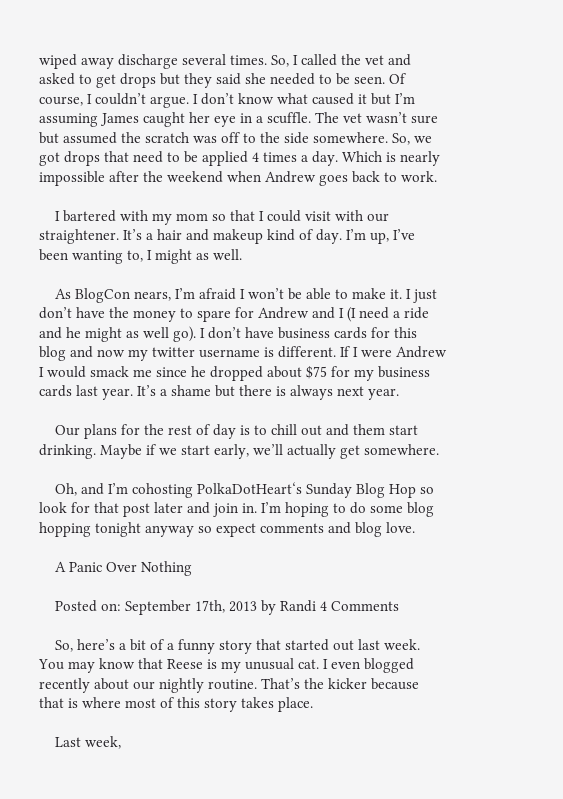wiped away discharge several times. So, I called the vet and asked to get drops but they said she needed to be seen. Of course, I couldn’t argue. I don’t know what caused it but I’m assuming James caught her eye in a scuffle. The vet wasn’t sure but assumed the scratch was off to the side somewhere. So, we got drops that need to be applied 4 times a day. Which is nearly impossible after the weekend when Andrew goes back to work.

    I bartered with my mom so that I could visit with our straightener. It’s a hair and makeup kind of day. I’m up, I’ve been wanting to, I might as well.

    As BlogCon nears, I’m afraid I won’t be able to make it. I just don’t have the money to spare for Andrew and I (I need a ride and he might as well go). I don’t have business cards for this blog and now my twitter username is different. If I were Andrew I would smack me since he dropped about $75 for my business cards last year. It’s a shame but there is always next year.

    Our plans for the rest of day is to chill out and them start drinking. Maybe if we start early, we’ll actually get somewhere.

    Oh, and I’m cohosting PolkaDotHeart‘s Sunday Blog Hop so look for that post later and join in. I’m hoping to do some blog hopping tonight anyway so expect comments and blog love.

    A Panic Over Nothing

    Posted on: September 17th, 2013 by Randi 4 Comments

    So, here’s a bit of a funny story that started out last week. You may know that Reese is my unusual cat. I even blogged recently about our nightly routine. That’s the kicker because that is where most of this story takes place.

    Last week,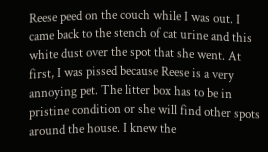Reese peed on the couch while I was out. I came back to the stench of cat urine and this white dust over the spot that she went. At first, I was pissed because Reese is a very annoying pet. The litter box has to be in pristine condition or she will find other spots around the house. I knew the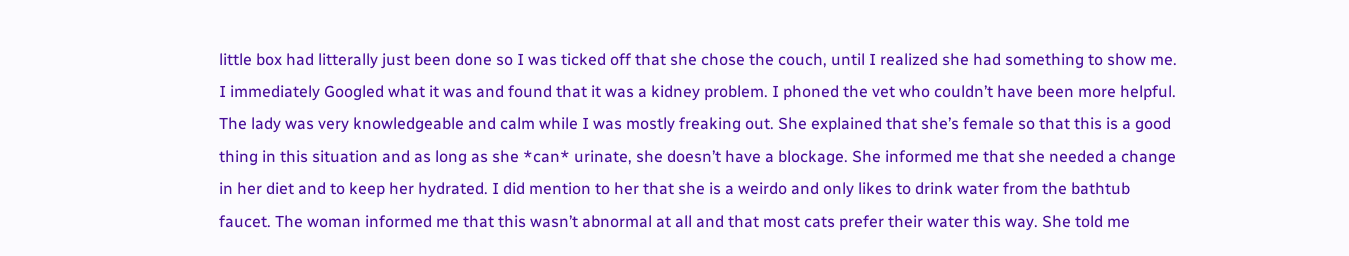little box had litterally just been done so I was ticked off that she chose the couch, until I realized she had something to show me. I immediately Googled what it was and found that it was a kidney problem. I phoned the vet who couldn’t have been more helpful. The lady was very knowledgeable and calm while I was mostly freaking out. She explained that she’s female so that this is a good thing in this situation and as long as she *can* urinate, she doesn’t have a blockage. She informed me that she needed a change in her diet and to keep her hydrated. I did mention to her that she is a weirdo and only likes to drink water from the bathtub faucet. The woman informed me that this wasn’t abnormal at all and that most cats prefer their water this way. She told me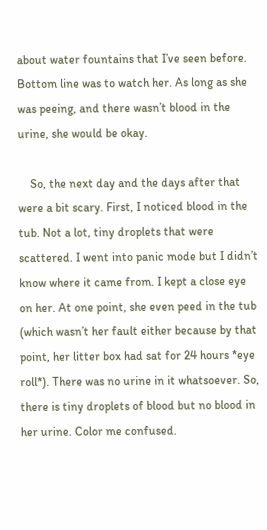about water fountains that I’ve seen before. Bottom line was to watch her. As long as she was peeing, and there wasn’t blood in the urine, she would be okay.

    So, the next day and the days after that were a bit scary. First, I noticed blood in the tub. Not a lot, tiny droplets that were scattered. I went into panic mode but I didn’t know where it came from. I kept a close eye on her. At one point, she even peed in the tub (which wasn’t her fault either because by that point, her litter box had sat for 24 hours *eye roll*). There was no urine in it whatsoever. So, there is tiny droplets of blood but no blood in her urine. Color me confused.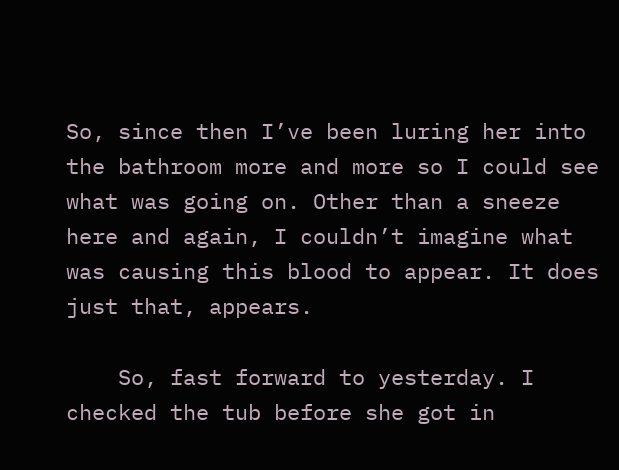So, since then I’ve been luring her into the bathroom more and more so I could see what was going on. Other than a sneeze here and again, I couldn’t imagine what was causing this blood to appear. It does just that, appears.

    So, fast forward to yesterday. I checked the tub before she got in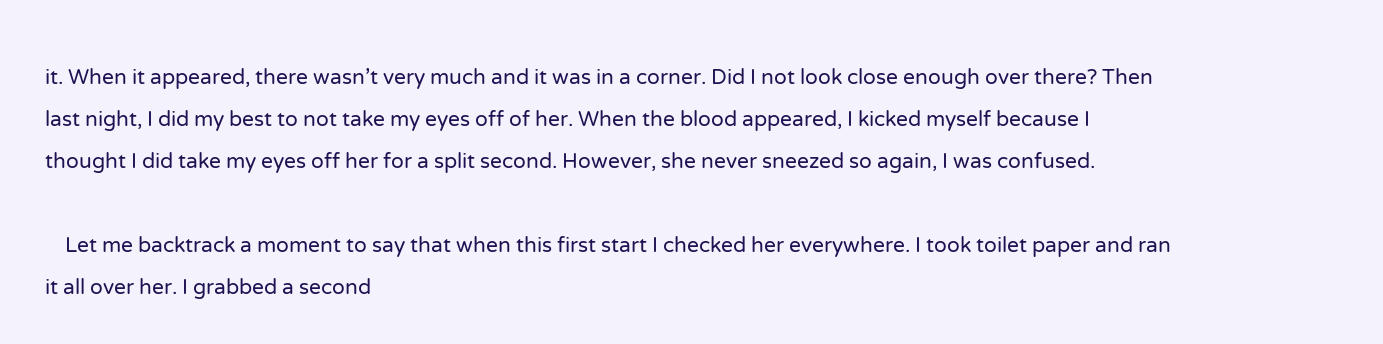it. When it appeared, there wasn’t very much and it was in a corner. Did I not look close enough over there? Then last night, I did my best to not take my eyes off of her. When the blood appeared, I kicked myself because I thought I did take my eyes off her for a split second. However, she never sneezed so again, I was confused.

    Let me backtrack a moment to say that when this first start I checked her everywhere. I took toilet paper and ran it all over her. I grabbed a second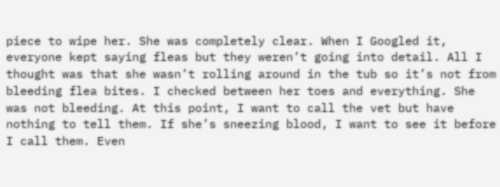piece to wipe her. She was completely clear. When I Googled it, everyone kept saying fleas but they weren’t going into detail. All I thought was that she wasn’t rolling around in the tub so it’s not from bleeding flea bites. I checked between her toes and everything. She was not bleeding. At this point, I want to call the vet but have nothing to tell them. If she’s sneezing blood, I want to see it before I call them. Even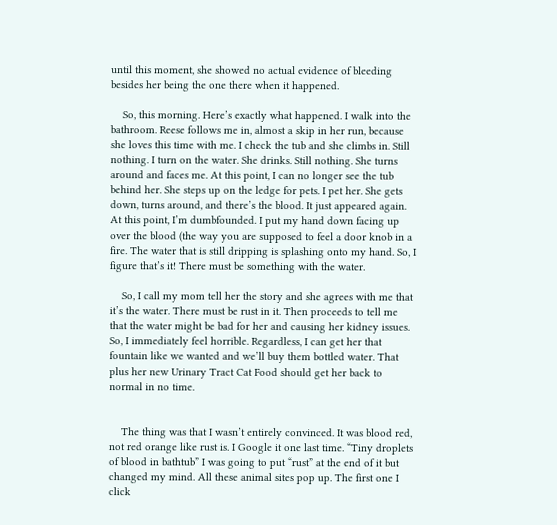until this moment, she showed no actual evidence of bleeding besides her being the one there when it happened.

    So, this morning. Here’s exactly what happened. I walk into the bathroom. Reese follows me in, almost a skip in her run, because she loves this time with me. I check the tub and she climbs in. Still nothing. I turn on the water. She drinks. Still nothing. She turns around and faces me. At this point, I can no longer see the tub behind her. She steps up on the ledge for pets. I pet her. She gets down, turns around, and there’s the blood. It just appeared again. At this point, I’m dumbfounded. I put my hand down facing up over the blood (the way you are supposed to feel a door knob in a fire. The water that is still dripping is splashing onto my hand. So, I figure that’s it! There must be something with the water.

    So, I call my mom tell her the story and she agrees with me that it’s the water. There must be rust in it. Then proceeds to tell me that the water might be bad for her and causing her kidney issues. So, I immediately feel horrible. Regardless, I can get her that fountain like we wanted and we’ll buy them bottled water. That plus her new Urinary Tract Cat Food should get her back to normal in no time.


    The thing was that I wasn’t entirely convinced. It was blood red, not red orange like rust is. I Google it one last time. “Tiny droplets of blood in bathtub” I was going to put “rust” at the end of it but changed my mind. All these animal sites pop up. The first one I click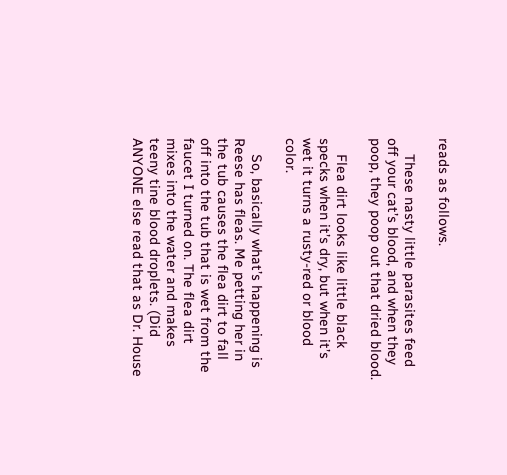reads as follows.

    These nasty little parasites feed off your cat’s blood, and when they poop, they poop out that dried blood.

    Flea dirt looks like little black specks when it’s dry, but when it’s wet it turns a rusty-red or blood color.

    So, basically what’s happening is Reese has fleas. Me petting her in the tub causes the flea dirt to fall off into the tub that is wet from the faucet I turned on. The flea dirt mixes into the water and makes teeny tine blood droplets. (Did ANYONE else read that as Dr. House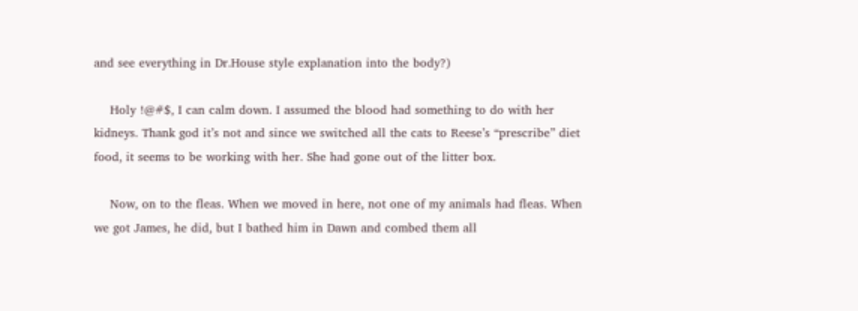and see everything in Dr.House style explanation into the body?)

    Holy !@#$, I can calm down. I assumed the blood had something to do with her kidneys. Thank god it’s not and since we switched all the cats to Reese’s “prescribe” diet food, it seems to be working with her. She had gone out of the litter box.

    Now, on to the fleas. When we moved in here, not one of my animals had fleas. When we got James, he did, but I bathed him in Dawn and combed them all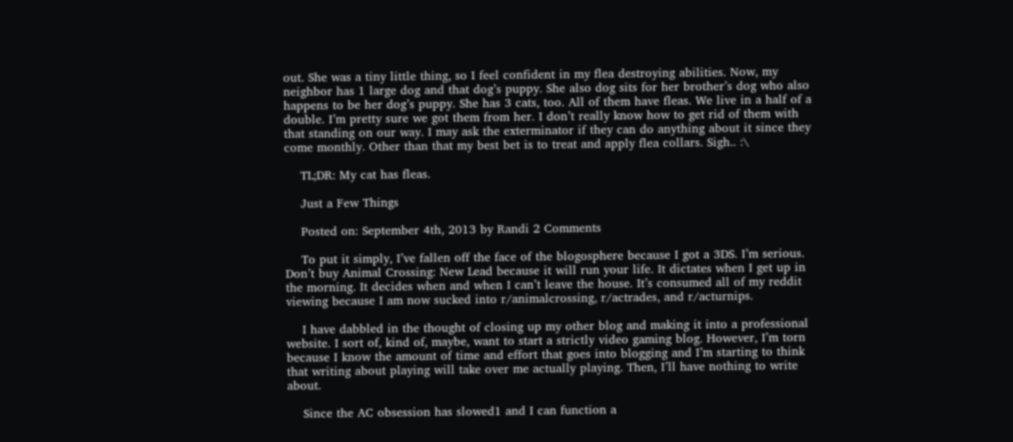out. She was a tiny little thing, so I feel confident in my flea destroying abilities. Now, my neighbor has 1 large dog and that dog’s puppy. She also dog sits for her brother’s dog who also happens to be her dog’s puppy. She has 3 cats, too. All of them have fleas. We live in a half of a double. I’m pretty sure we got them from her. I don’t really know how to get rid of them with that standing on our way. I may ask the exterminator if they can do anything about it since they come monthly. Other than that my best bet is to treat and apply flea collars. Sigh.. :\

    TL;DR: My cat has fleas.

    Just a Few Things

    Posted on: September 4th, 2013 by Randi 2 Comments

    To put it simply, I’ve fallen off the face of the blogosphere because I got a 3DS. I’m serious. Don’t buy Animal Crossing: New Lead because it will run your life. It dictates when I get up in the morning. It decides when and when I can’t leave the house. It’s consumed all of my reddit viewing because I am now sucked into r/animalcrossing, r/actrades, and r/acturnips.

    I have dabbled in the thought of closing up my other blog and making it into a professional website. I sort of, kind of, maybe, want to start a strictly video gaming blog. However, I’m torn because I know the amount of time and effort that goes into blogging and I’m starting to think that writing about playing will take over me actually playing. Then, I’ll have nothing to write about.

    Since the AC obsession has slowed1 and I can function a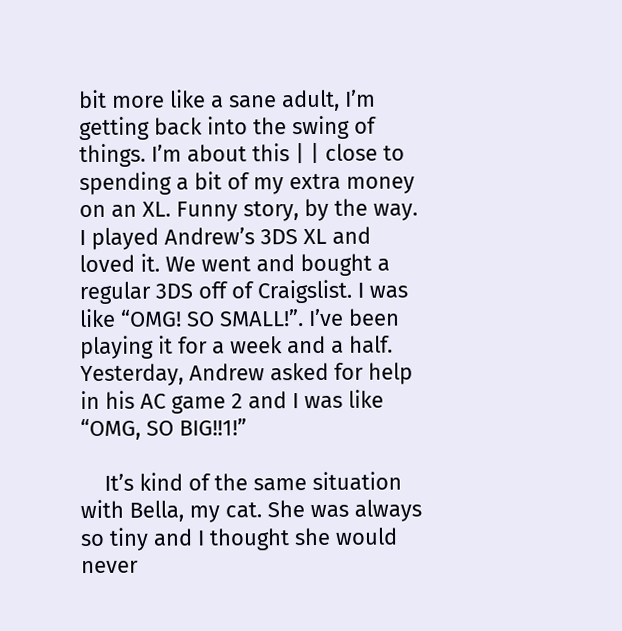bit more like a sane adult, I’m getting back into the swing of things. I’m about this | | close to spending a bit of my extra money on an XL. Funny story, by the way. I played Andrew’s 3DS XL and loved it. We went and bought a regular 3DS off of Craigslist. I was like “OMG! SO SMALL!”. I’ve been playing it for a week and a half. Yesterday, Andrew asked for help in his AC game 2 and I was like “OMG, SO BIG!!1!”

    It’s kind of the same situation with Bella, my cat. She was always so tiny and I thought she would never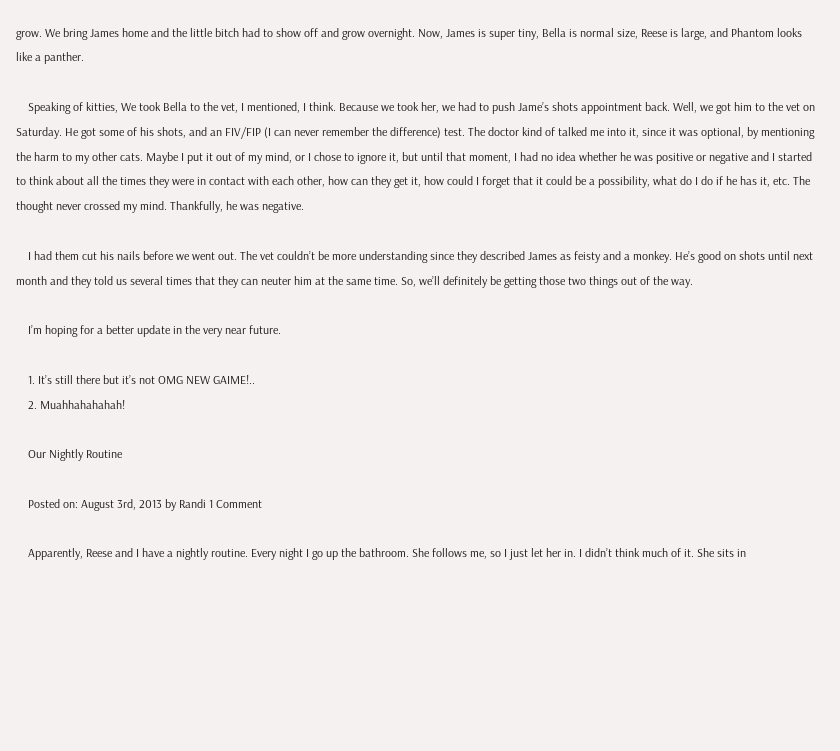grow. We bring James home and the little bitch had to show off and grow overnight. Now, James is super tiny, Bella is normal size, Reese is large, and Phantom looks like a panther.

    Speaking of kitties, We took Bella to the vet, I mentioned, I think. Because we took her, we had to push Jame’s shots appointment back. Well, we got him to the vet on Saturday. He got some of his shots, and an FIV/FIP (I can never remember the difference) test. The doctor kind of talked me into it, since it was optional, by mentioning the harm to my other cats. Maybe I put it out of my mind, or I chose to ignore it, but until that moment, I had no idea whether he was positive or negative and I started to think about all the times they were in contact with each other, how can they get it, how could I forget that it could be a possibility, what do I do if he has it, etc. The thought never crossed my mind. Thankfully, he was negative.

    I had them cut his nails before we went out. The vet couldn’t be more understanding since they described James as feisty and a monkey. He’s good on shots until next month and they told us several times that they can neuter him at the same time. So, we’ll definitely be getting those two things out of the way.

    I’m hoping for a better update in the very near future.

    1. It’s still there but it’s not OMG NEW GAIME!..
    2. Muahhahahahah!

    Our Nightly Routine

    Posted on: August 3rd, 2013 by Randi 1 Comment

    Apparently, Reese and I have a nightly routine. Every night I go up the bathroom. She follows me, so I just let her in. I didn’t think much of it. She sits in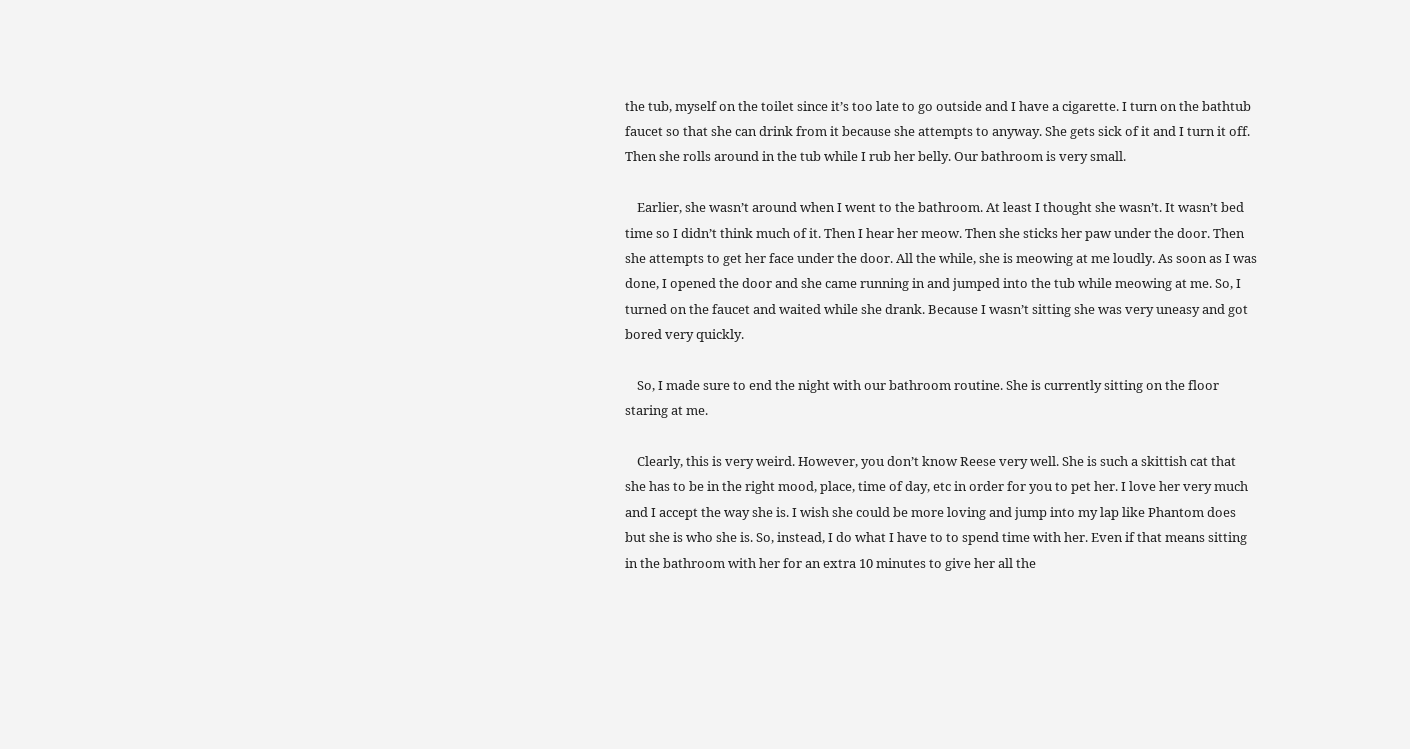the tub, myself on the toilet since it’s too late to go outside and I have a cigarette. I turn on the bathtub faucet so that she can drink from it because she attempts to anyway. She gets sick of it and I turn it off. Then she rolls around in the tub while I rub her belly. Our bathroom is very small.

    Earlier, she wasn’t around when I went to the bathroom. At least I thought she wasn’t. It wasn’t bed time so I didn’t think much of it. Then I hear her meow. Then she sticks her paw under the door. Then she attempts to get her face under the door. All the while, she is meowing at me loudly. As soon as I was done, I opened the door and she came running in and jumped into the tub while meowing at me. So, I turned on the faucet and waited while she drank. Because I wasn’t sitting she was very uneasy and got bored very quickly.

    So, I made sure to end the night with our bathroom routine. She is currently sitting on the floor staring at me.

    Clearly, this is very weird. However, you don’t know Reese very well. She is such a skittish cat that she has to be in the right mood, place, time of day, etc in order for you to pet her. I love her very much and I accept the way she is. I wish she could be more loving and jump into my lap like Phantom does but she is who she is. So, instead, I do what I have to to spend time with her. Even if that means sitting in the bathroom with her for an extra 10 minutes to give her all the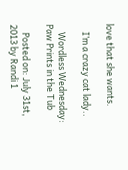love that she wants.

    I’m a crazy cat lady..

    Wordless Wednesday: Paw Prints in the Tub

    Posted on: July 31st, 2013 by Randi 1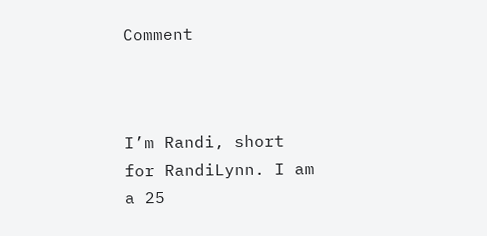Comment



I’m Randi, short for RandiLynn. I am a 25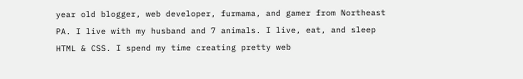year old blogger, web developer, furmama, and gamer from Northeast PA. I live with my husband and 7 animals. I live, eat, and sleep HTML & CSS. I spend my time creating pretty web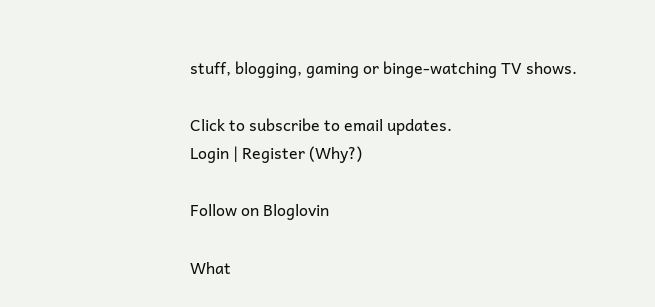stuff, blogging, gaming or binge-watching TV shows.

Click to subscribe to email updates.
Login | Register (Why?)

Follow on Bloglovin

What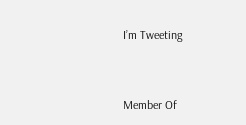I’m Tweeting


Member Of